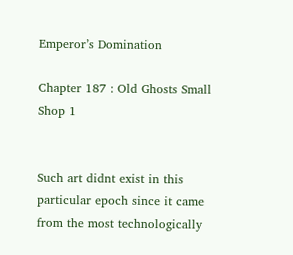Emperor’s Domination

Chapter 187 : Old Ghosts Small Shop 1


Such art didnt exist in this particular epoch since it came from the most technologically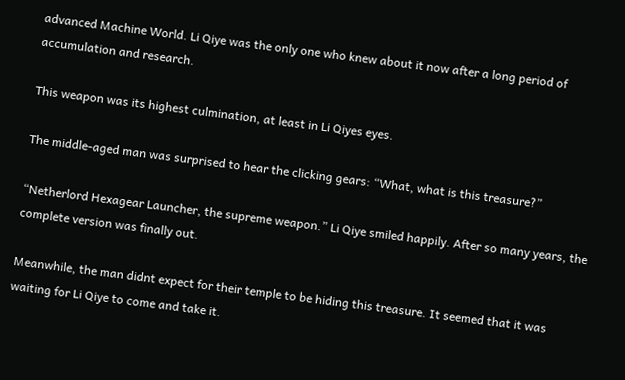advanced Machine World. Li Qiye was the only one who knew about it now after a long period of accumulation and research.

This weapon was its highest culmination, at least in Li Qiyes eyes.

The middle-aged man was surprised to hear the clicking gears: “What, what is this treasure?”

“Netherlord Hexagear Launcher, the supreme weapon.” Li Qiye smiled happily. After so many years, the complete version was finally out.

Meanwhile, the man didnt expect for their temple to be hiding this treasure. It seemed that it was waiting for Li Qiye to come and take it.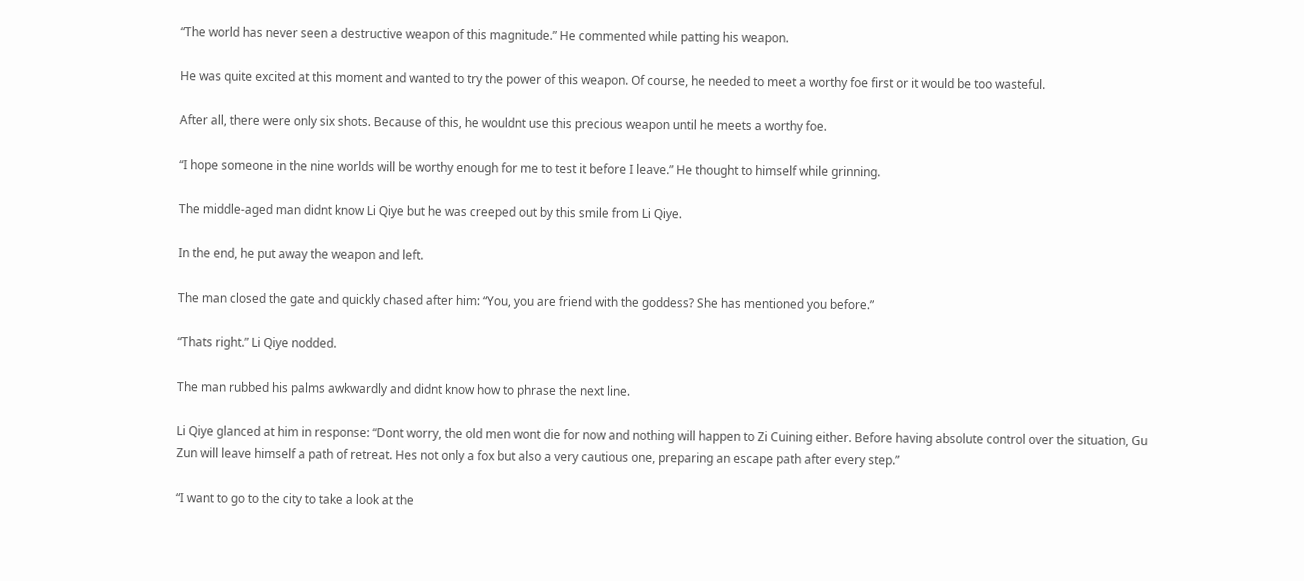“The world has never seen a destructive weapon of this magnitude.” He commented while patting his weapon.

He was quite excited at this moment and wanted to try the power of this weapon. Of course, he needed to meet a worthy foe first or it would be too wasteful.

After all, there were only six shots. Because of this, he wouldnt use this precious weapon until he meets a worthy foe.

“I hope someone in the nine worlds will be worthy enough for me to test it before I leave.” He thought to himself while grinning.

The middle-aged man didnt know Li Qiye but he was creeped out by this smile from Li Qiye.

In the end, he put away the weapon and left.

The man closed the gate and quickly chased after him: “You, you are friend with the goddess? She has mentioned you before.”

“Thats right.” Li Qiye nodded.

The man rubbed his palms awkwardly and didnt know how to phrase the next line.

Li Qiye glanced at him in response: “Dont worry, the old men wont die for now and nothing will happen to Zi Cuining either. Before having absolute control over the situation, Gu Zun will leave himself a path of retreat. Hes not only a fox but also a very cautious one, preparing an escape path after every step.”

“I want to go to the city to take a look at the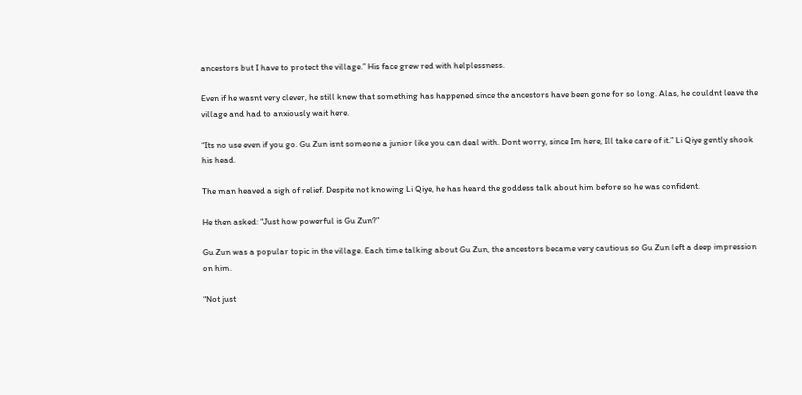ancestors but I have to protect the village.” His face grew red with helplessness.

Even if he wasnt very clever, he still knew that something has happened since the ancestors have been gone for so long. Alas, he couldnt leave the village and had to anxiously wait here.

“Its no use even if you go. Gu Zun isnt someone a junior like you can deal with. Dont worry, since Im here, Ill take care of it.” Li Qiye gently shook his head.

The man heaved a sigh of relief. Despite not knowing Li Qiye, he has heard the goddess talk about him before so he was confident.

He then asked: “Just how powerful is Gu Zun?”

Gu Zun was a popular topic in the village. Each time talking about Gu Zun, the ancestors became very cautious so Gu Zun left a deep impression on him.

“Not just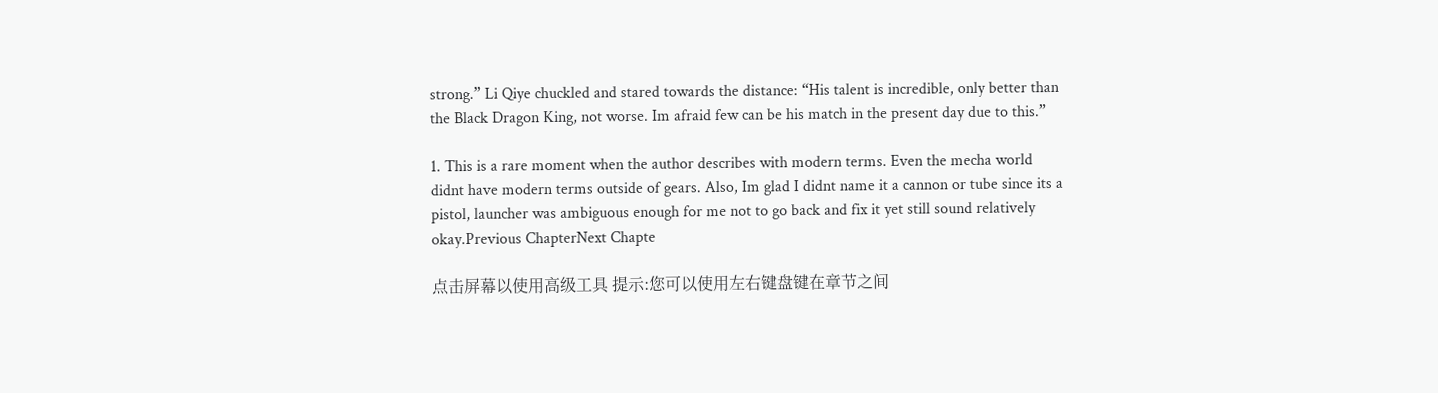strong.” Li Qiye chuckled and stared towards the distance: “His talent is incredible, only better than the Black Dragon King, not worse. Im afraid few can be his match in the present day due to this.”

1. This is a rare moment when the author describes with modern terms. Even the mecha world didnt have modern terms outside of gears. Also, Im glad I didnt name it a cannon or tube since its a pistol, launcher was ambiguous enough for me not to go back and fix it yet still sound relatively okay.Previous ChapterNext Chapte

点击屏幕以使用高级工具 提示:您可以使用左右键盘键在章节之间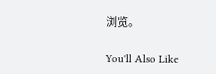浏览。

You'll Also Like